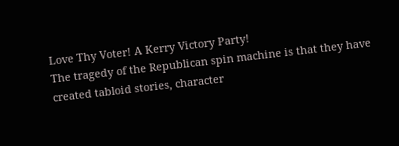Love Thy Voter! A Kerry Victory Party!
The tragedy of the Republican spin machine is that they have created tabloid stories, character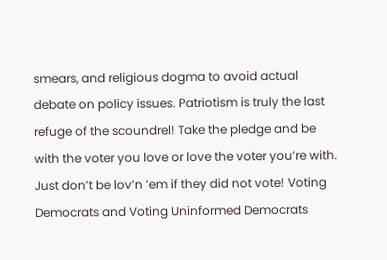smears, and religious dogma to avoid actual debate on policy issues. Patriotism is truly the last refuge of the scoundrel! Take the pledge and be with the voter you love or love the voter you’re with. Just don’t be lov’n ’em if they did not vote! Voting Democrats and Voting Uninformed Democrats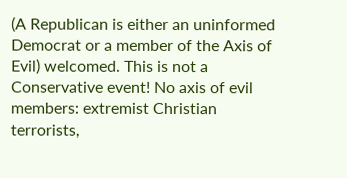(A Republican is either an uninformed Democrat or a member of the Axis of Evil) welcomed. This is not a Conservative event! No axis of evil members: extremist Christian terrorists,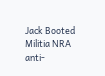Jack Booted Militia NRA anti-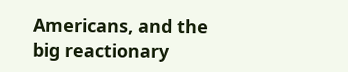Americans, and the big reactionary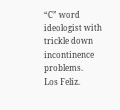“C” word ideologist with trickle down incontinence problems.
Los Feliz.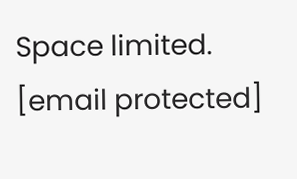Space limited.
[email protected]